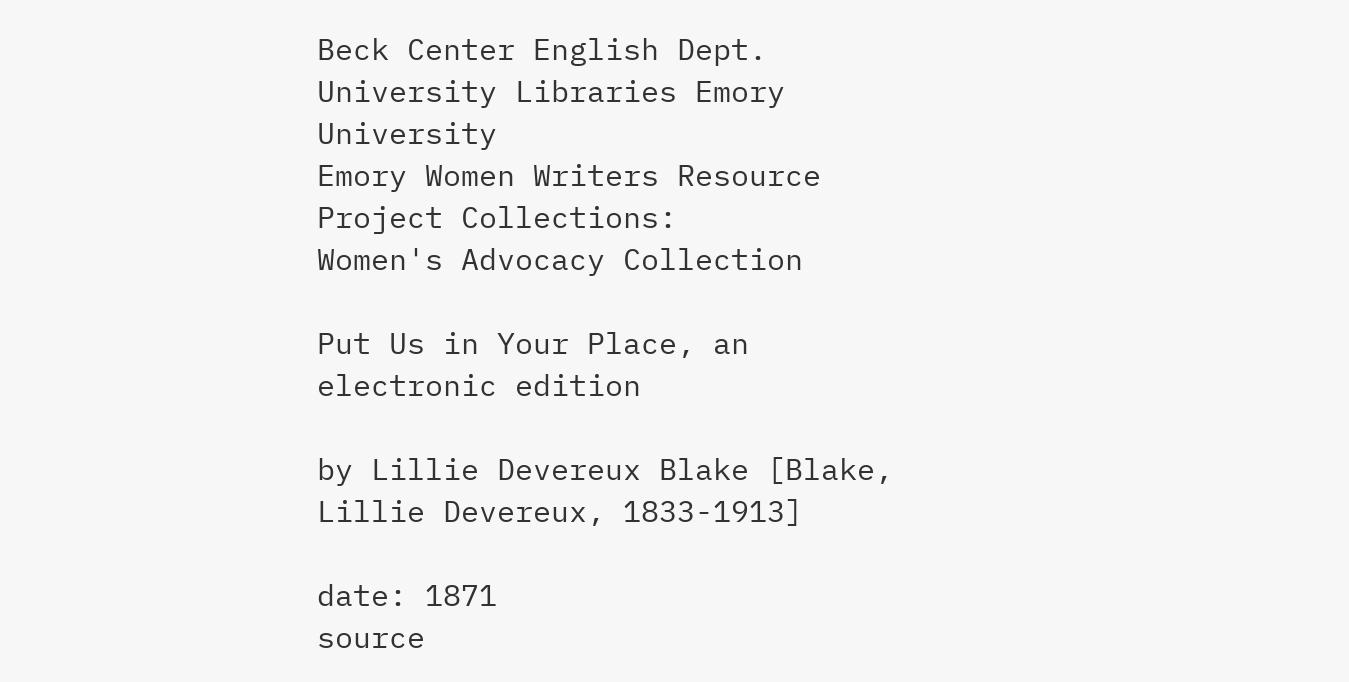Beck Center English Dept. University Libraries Emory University
Emory Women Writers Resource Project Collections:
Women's Advocacy Collection

Put Us in Your Place, an electronic edition

by Lillie Devereux Blake [Blake, Lillie Devereux, 1833-1913]

date: 1871
source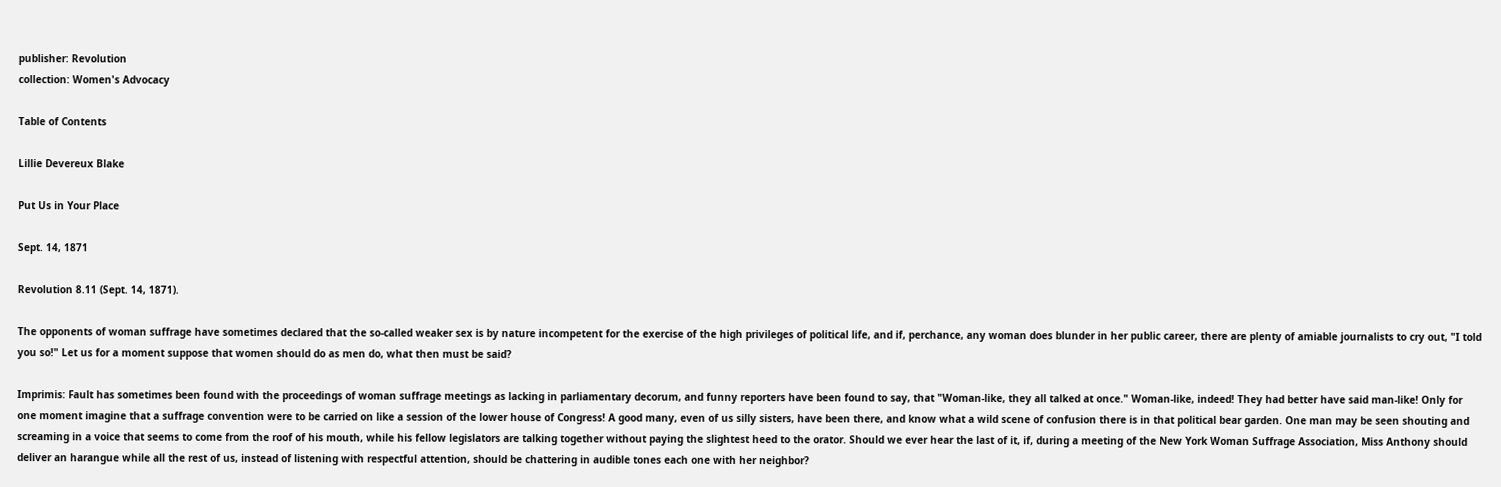publisher: Revolution
collection: Women's Advocacy

Table of Contents

Lillie Devereux Blake

Put Us in Your Place

Sept. 14, 1871

Revolution 8.11 (Sept. 14, 1871).

The opponents of woman suffrage have sometimes declared that the so-called weaker sex is by nature incompetent for the exercise of the high privileges of political life, and if, perchance, any woman does blunder in her public career, there are plenty of amiable journalists to cry out, "I told you so!" Let us for a moment suppose that women should do as men do, what then must be said?

Imprimis: Fault has sometimes been found with the proceedings of woman suffrage meetings as lacking in parliamentary decorum, and funny reporters have been found to say, that "Woman-like, they all talked at once." Woman-like, indeed! They had better have said man-like! Only for one moment imagine that a suffrage convention were to be carried on like a session of the lower house of Congress! A good many, even of us silly sisters, have been there, and know what a wild scene of confusion there is in that political bear garden. One man may be seen shouting and screaming in a voice that seems to come from the roof of his mouth, while his fellow legislators are talking together without paying the slightest heed to the orator. Should we ever hear the last of it, if, during a meeting of the New York Woman Suffrage Association, Miss Anthony should deliver an harangue while all the rest of us, instead of listening with respectful attention, should be chattering in audible tones each one with her neighbor?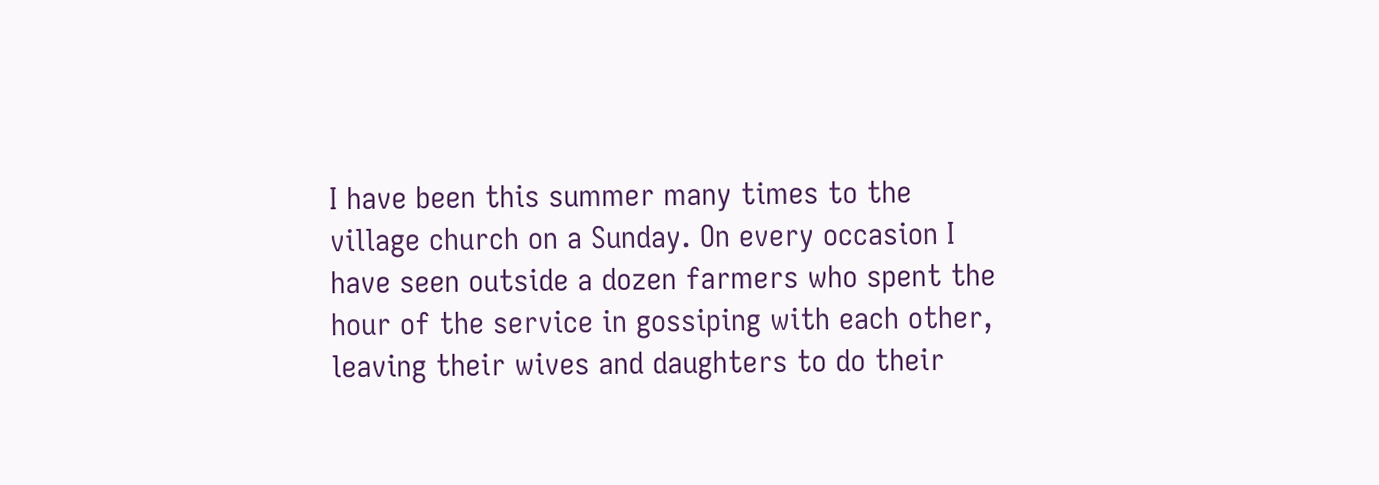I have been this summer many times to the village church on a Sunday. On every occasion I have seen outside a dozen farmers who spent the hour of the service in gossiping with each other, leaving their wives and daughters to do their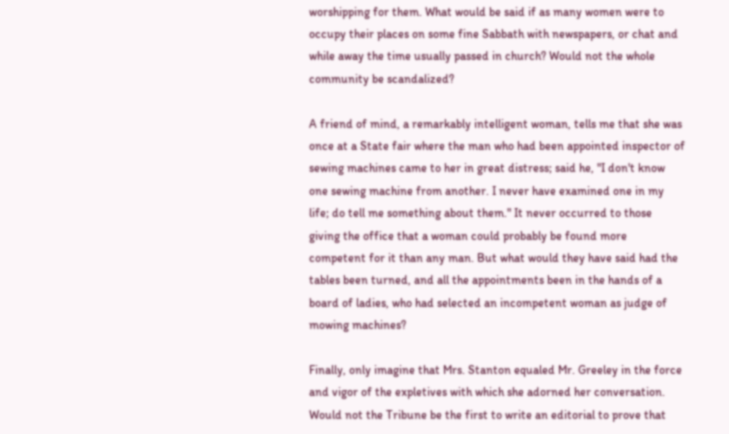worshipping for them. What would be said if as many women were to occupy their places on some fine Sabbath with newspapers, or chat and while away the time usually passed in church? Would not the whole community be scandalized?

A friend of mind, a remarkably intelligent woman, tells me that she was once at a State fair where the man who had been appointed inspector of sewing machines came to her in great distress; said he, "I don't know one sewing machine from another. I never have examined one in my life; do tell me something about them." It never occurred to those giving the office that a woman could probably be found more competent for it than any man. But what would they have said had the tables been turned, and all the appointments been in the hands of a board of ladies, who had selected an incompetent woman as judge of mowing machines?

Finally, only imagine that Mrs. Stanton equaled Mr. Greeley in the force and vigor of the expletives with which she adorned her conversation. Would not the Tribune be the first to write an editorial to prove that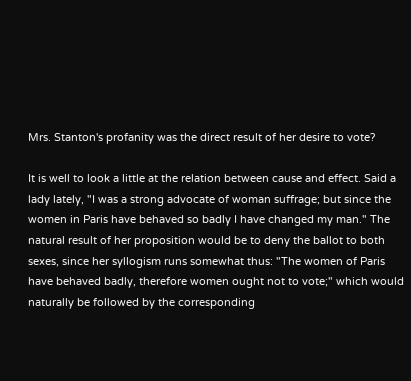Mrs. Stanton's profanity was the direct result of her desire to vote?

It is well to look a little at the relation between cause and effect. Said a lady lately, "I was a strong advocate of woman suffrage; but since the women in Paris have behaved so badly I have changed my man." The natural result of her proposition would be to deny the ballot to both sexes, since her syllogism runs somewhat thus: "The women of Paris have behaved badly, therefore women ought not to vote;" which would naturally be followed by the corresponding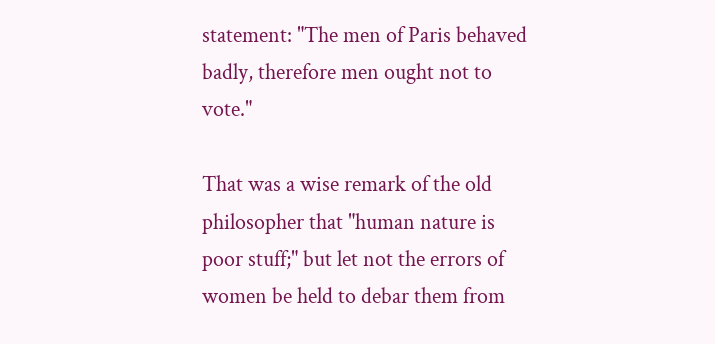statement: "The men of Paris behaved badly, therefore men ought not to vote."

That was a wise remark of the old philosopher that "human nature is poor stuff;" but let not the errors of women be held to debar them from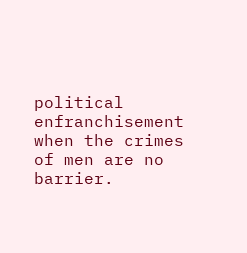political enfranchisement when the crimes of men are no barrier.